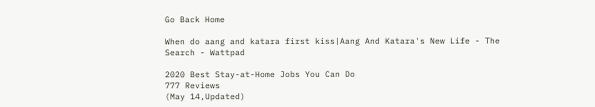Go Back Home

When do aang and katara first kiss|Aang And Katara's New Life - The Search - Wattpad

2020 Best Stay-at-Home Jobs You Can Do
777 Reviews
(May 14,Updated)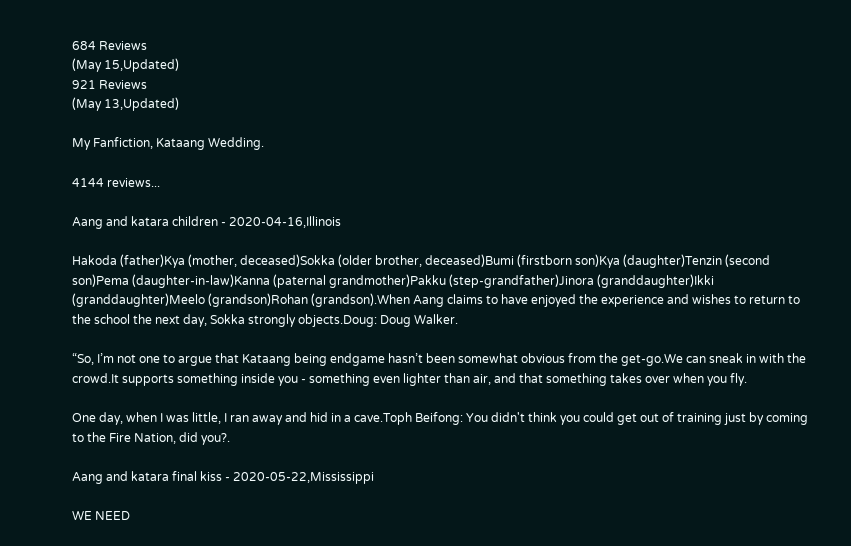684 Reviews
(May 15,Updated)
921 Reviews
(May 13,Updated)

My Fanfiction, Kataang Wedding.

4144 reviews...

Aang and katara children - 2020-04-16,Illinois

Hakoda (father)Kya (mother, deceased)Sokka (older brother, deceased)Bumi (firstborn son)Kya (daughter)Tenzin (second son)Pema (daughter-in-law)Kanna (paternal grandmother)Pakku (step-grandfather)Jinora (granddaughter)Ikki (granddaughter)Meelo (grandson)Rohan (grandson).When Aang claims to have enjoyed the experience and wishes to return to the school the next day, Sokka strongly objects.Doug: Doug Walker.

“So, I’m not one to argue that Kataang being endgame hasn’t been somewhat obvious from the get-go.We can sneak in with the crowd.It supports something inside you - something even lighter than air, and that something takes over when you fly.

One day, when I was little, I ran away and hid in a cave.Toph Beifong: You didn't think you could get out of training just by coming to the Fire Nation, did you?.

Aang and katara final kiss - 2020-05-22,Mississippi

WE NEED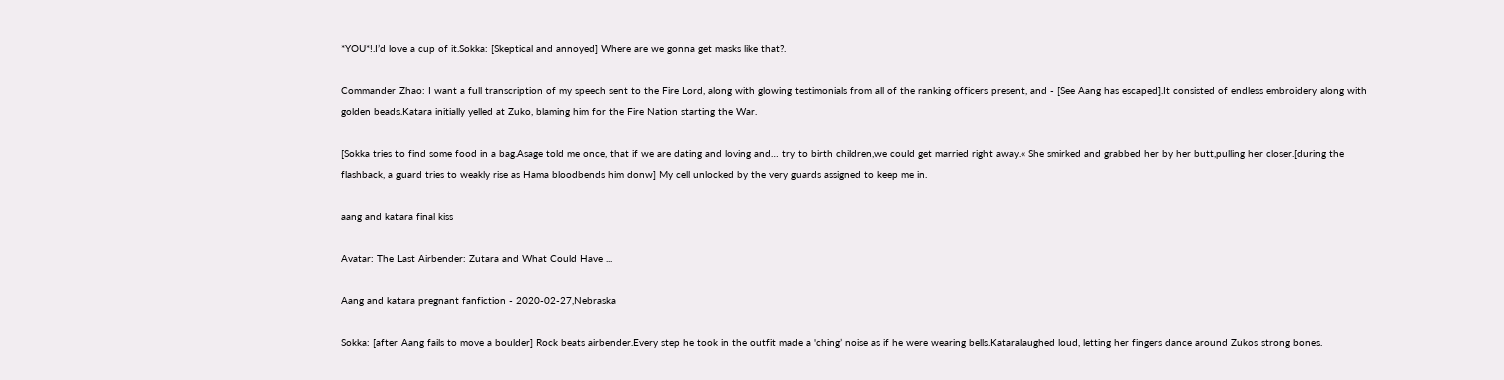*YOU*!.I’d love a cup of it.Sokka: [Skeptical and annoyed] Where are we gonna get masks like that?.

Commander Zhao: I want a full transcription of my speech sent to the Fire Lord, along with glowing testimonials from all of the ranking officers present, and - [See Aang has escaped].It consisted of endless embroidery along with golden beads.Katara initially yelled at Zuko, blaming him for the Fire Nation starting the War.

[Sokka tries to find some food in a bag.Asage told me once, that if we are dating and loving and… try to birth children,we could get married right away.« She smirked and grabbed her by her butt,pulling her closer.[during the flashback, a guard tries to weakly rise as Hama bloodbends him donw] My cell unlocked by the very guards assigned to keep me in.

aang and katara final kiss

Avatar: The Last Airbender: Zutara and What Could Have ...

Aang and katara pregnant fanfiction - 2020-02-27,Nebraska

Sokka: [after Aang fails to move a boulder] Rock beats airbender.Every step he took in the outfit made a 'ching’ noise as if he were wearing bells.Kataralaughed loud, letting her fingers dance around Zukos strong bones.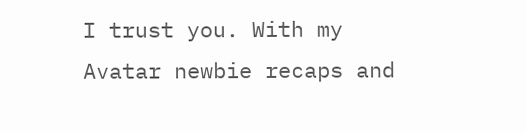I trust you. With my Avatar newbie recaps and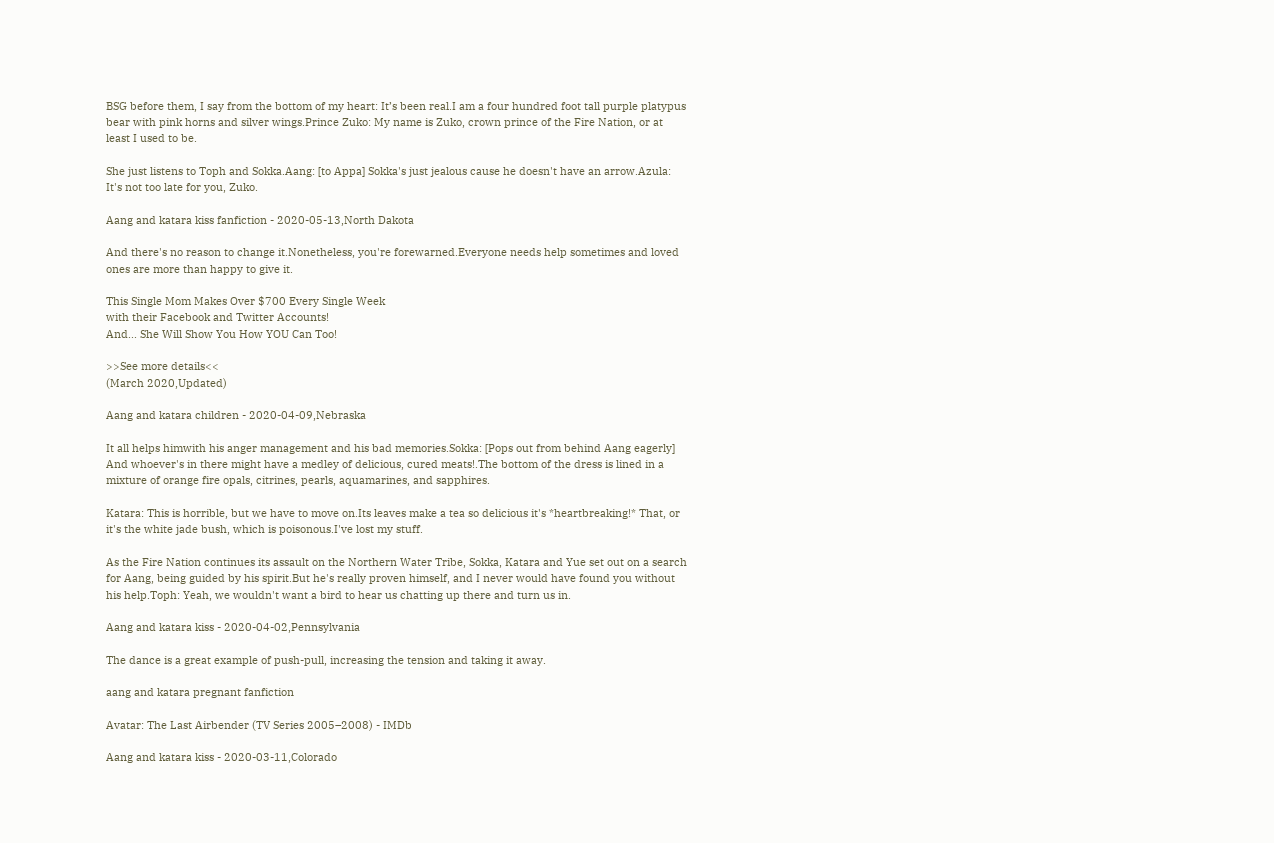BSG before them, I say from the bottom of my heart: It’s been real.I am a four hundred foot tall purple platypus bear with pink horns and silver wings.Prince Zuko: My name is Zuko, crown prince of the Fire Nation, or at least I used to be.

She just listens to Toph and Sokka.Aang: [to Appa] Sokka's just jealous cause he doesn't have an arrow.Azula: It's not too late for you, Zuko.

Aang and katara kiss fanfiction - 2020-05-13,North Dakota

And there's no reason to change it.Nonetheless, you're forewarned.Everyone needs help sometimes and loved ones are more than happy to give it.

This Single Mom Makes Over $700 Every Single Week
with their Facebook and Twitter Accounts!
And... She Will Show You How YOU Can Too!

>>See more details<<
(March 2020,Updated)

Aang and katara children - 2020-04-09,Nebraska

It all helps himwith his anger management and his bad memories.Sokka: [Pops out from behind Aang eagerly] And whoever's in there might have a medley of delicious, cured meats!.The bottom of the dress is lined in a mixture of orange fire opals, citrines, pearls, aquamarines, and sapphires.

Katara: This is horrible, but we have to move on.Its leaves make a tea so delicious it's *heartbreaking!* That, or it's the white jade bush, which is poisonous.I've lost my stuff.

As the Fire Nation continues its assault on the Northern Water Tribe, Sokka, Katara and Yue set out on a search for Aang, being guided by his spirit.But he's really proven himself, and I never would have found you without his help.Toph: Yeah, we wouldn't want a bird to hear us chatting up there and turn us in.

Aang and katara kiss - 2020-04-02,Pennsylvania

The dance is a great example of push-pull, increasing the tension and taking it away.

aang and katara pregnant fanfiction

Avatar: The Last Airbender (TV Series 2005–2008) - IMDb

Aang and katara kiss - 2020-03-11,Colorado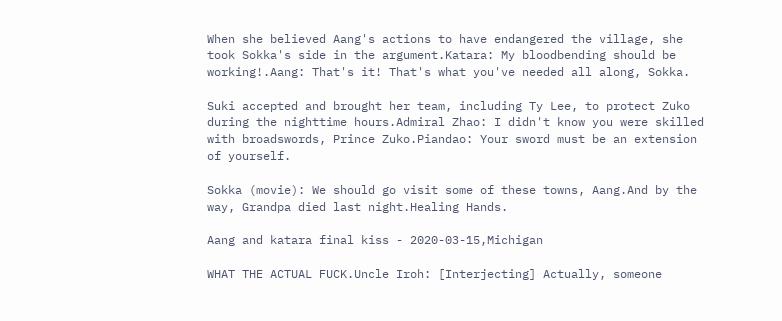When she believed Aang's actions to have endangered the village, she took Sokka's side in the argument.Katara: My bloodbending should be working!.Aang: That's it! That's what you've needed all along, Sokka.

Suki accepted and brought her team, including Ty Lee, to protect Zuko during the nighttime hours.Admiral Zhao: I didn't know you were skilled with broadswords, Prince Zuko.Piandao: Your sword must be an extension of yourself.

Sokka (movie): We should go visit some of these towns, Aang.And by the way, Grandpa died last night.Healing Hands.

Aang and katara final kiss - 2020-03-15,Michigan

WHAT THE ACTUAL FUCK.Uncle Iroh: [Interjecting] Actually, someone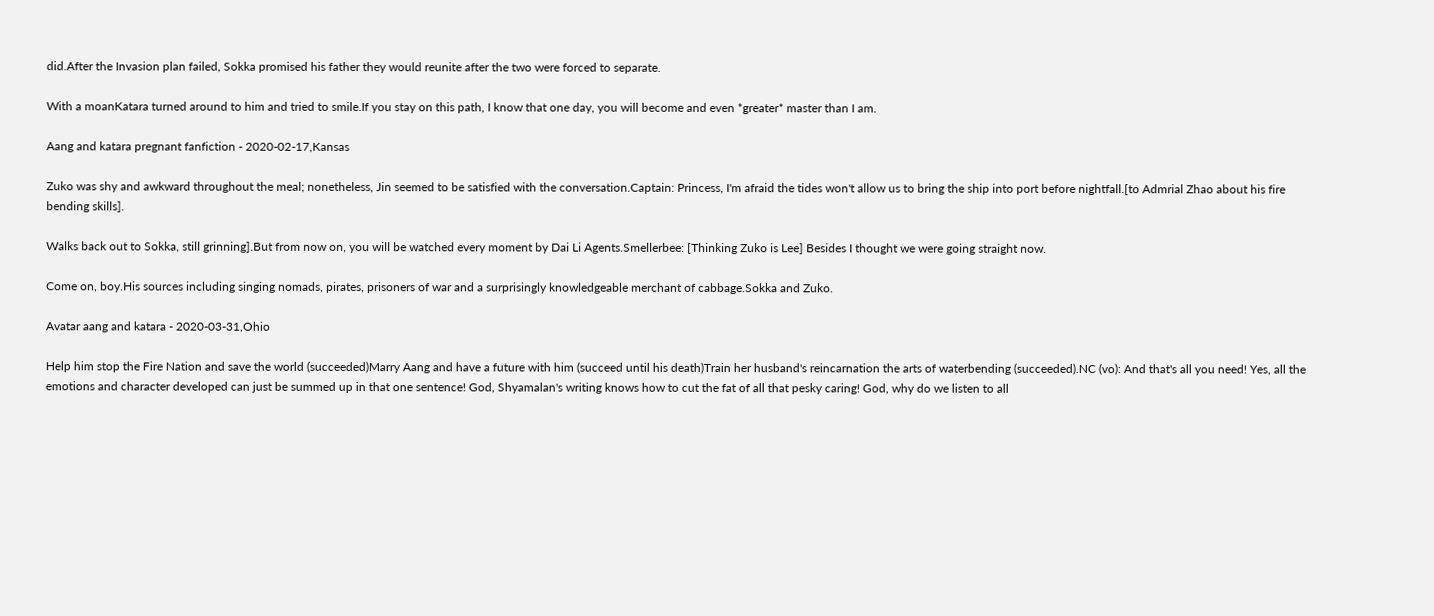did.After the Invasion plan failed, Sokka promised his father they would reunite after the two were forced to separate.

With a moanKatara turned around to him and tried to smile.If you stay on this path, I know that one day, you will become and even *greater* master than I am.

Aang and katara pregnant fanfiction - 2020-02-17,Kansas

Zuko was shy and awkward throughout the meal; nonetheless, Jin seemed to be satisfied with the conversation.Captain: Princess, I'm afraid the tides won't allow us to bring the ship into port before nightfall.[to Admrial Zhao about his fire bending skills].

Walks back out to Sokka, still grinning].But from now on, you will be watched every moment by Dai Li Agents.Smellerbee: [Thinking Zuko is Lee] Besides I thought we were going straight now.

Come on, boy.His sources including singing nomads, pirates, prisoners of war and a surprisingly knowledgeable merchant of cabbage.Sokka and Zuko.

Avatar aang and katara - 2020-03-31,Ohio

Help him stop the Fire Nation and save the world (succeeded)Marry Aang and have a future with him (succeed until his death)Train her husband's reincarnation the arts of waterbending (succeeded).NC (vo): And that's all you need! Yes, all the emotions and character developed can just be summed up in that one sentence! God, Shyamalan's writing knows how to cut the fat of all that pesky caring! God, why do we listen to all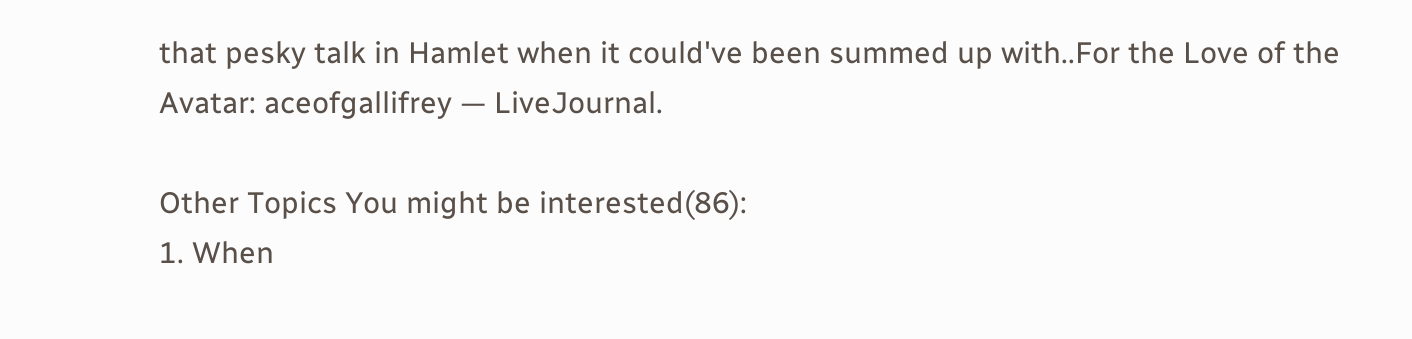that pesky talk in Hamlet when it could've been summed up with..For the Love of the Avatar: aceofgallifrey — LiveJournal.

Other Topics You might be interested(86):
1. When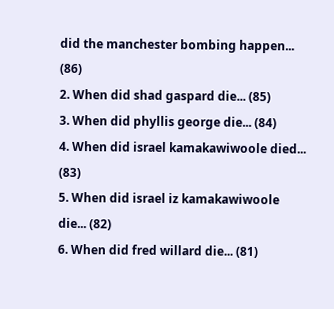did the manchester bombing happen... (86)
2. When did shad gaspard die... (85)
3. When did phyllis george die... (84)
4. When did israel kamakawiwoole died... (83)
5. When did israel iz kamakawiwoole die... (82)
6. When did fred willard die... (81)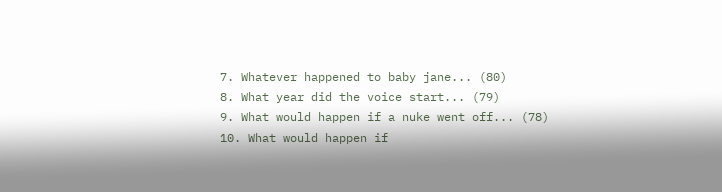7. Whatever happened to baby jane... (80)
8. What year did the voice start... (79)
9. What would happen if a nuke went off... (78)
10. What would happen if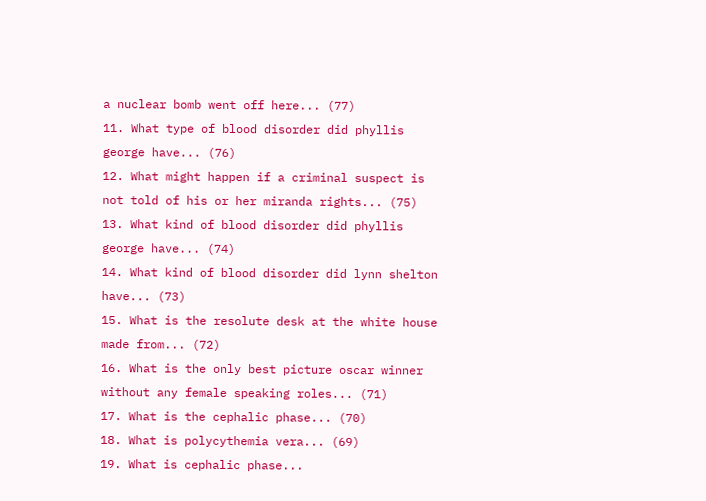a nuclear bomb went off here... (77)
11. What type of blood disorder did phyllis george have... (76)
12. What might happen if a criminal suspect is not told of his or her miranda rights... (75)
13. What kind of blood disorder did phyllis george have... (74)
14. What kind of blood disorder did lynn shelton have... (73)
15. What is the resolute desk at the white house made from... (72)
16. What is the only best picture oscar winner without any female speaking roles... (71)
17. What is the cephalic phase... (70)
18. What is polycythemia vera... (69)
19. What is cephalic phase...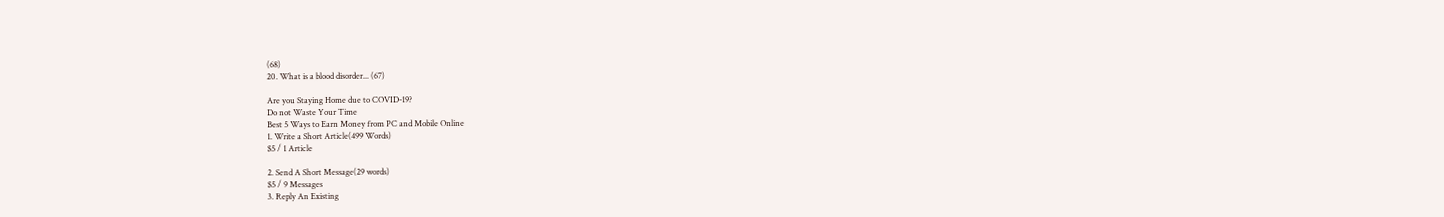(68)
20. What is a blood disorder... (67)

Are you Staying Home due to COVID-19?
Do not Waste Your Time
Best 5 Ways to Earn Money from PC and Mobile Online
1. Write a Short Article(499 Words)
$5 / 1 Article

2. Send A Short Message(29 words)
$5 / 9 Messages
3. Reply An Existing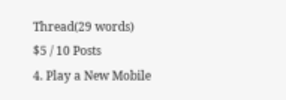Thread(29 words)
$5 / 10 Posts
4. Play a New Mobile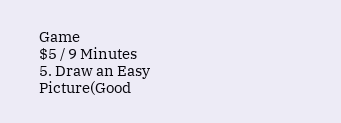Game
$5 / 9 Minutes
5. Draw an Easy Picture(Good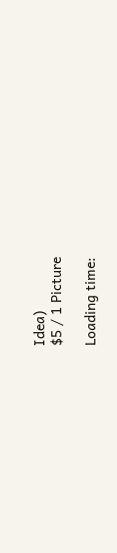Idea)
$5 / 1 Picture

Loading time: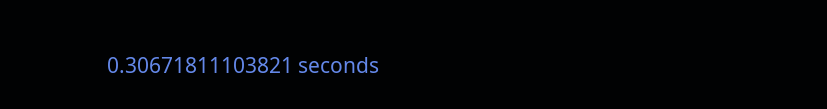0.30671811103821 seconds